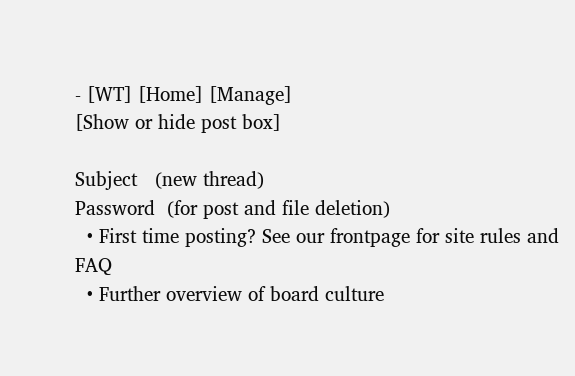- [WT] [Home] [Manage]
[Show or hide post box]

Subject   (new thread)
Password  (for post and file deletion)
  • First time posting? See our frontpage for site rules and FAQ
  • Further overview of board culture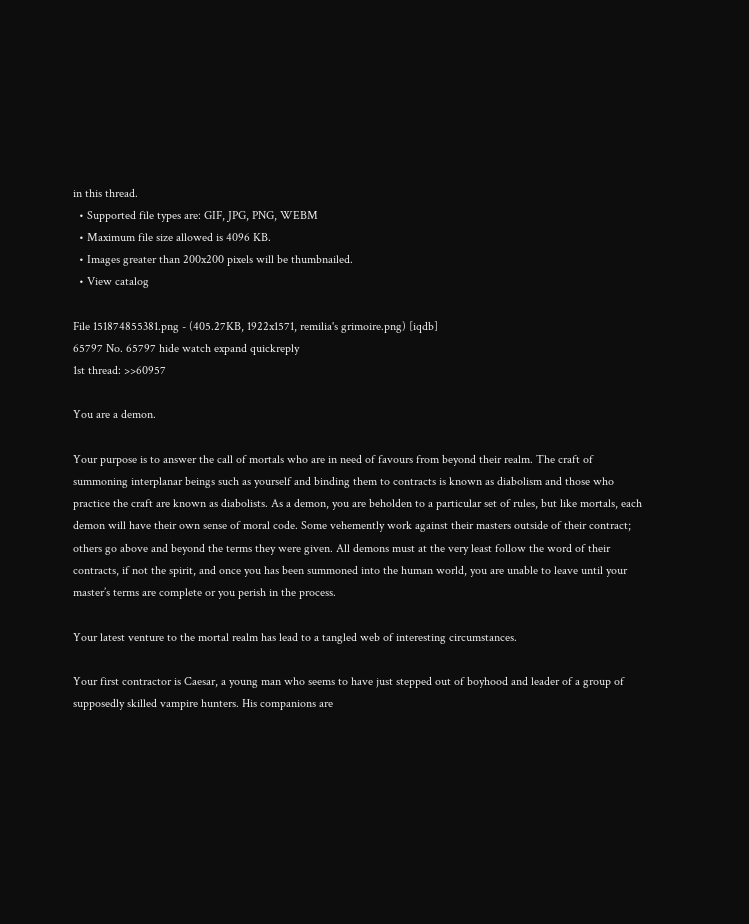in this thread.
  • Supported file types are: GIF, JPG, PNG, WEBM
  • Maximum file size allowed is 4096 KB.
  • Images greater than 200x200 pixels will be thumbnailed.
  • View catalog

File 151874855381.png - (405.27KB, 1922x1571, remilia's grimoire.png) [iqdb]
65797 No. 65797 hide watch expand quickreply
1st thread: >>60957

You are a demon.

Your purpose is to answer the call of mortals who are in need of favours from beyond their realm. The craft of summoning interplanar beings such as yourself and binding them to contracts is known as diabolism and those who practice the craft are known as diabolists. As a demon, you are beholden to a particular set of rules, but like mortals, each demon will have their own sense of moral code. Some vehemently work against their masters outside of their contract; others go above and beyond the terms they were given. All demons must at the very least follow the word of their contracts, if not the spirit, and once you has been summoned into the human world, you are unable to leave until your master’s terms are complete or you perish in the process.

Your latest venture to the mortal realm has lead to a tangled web of interesting circumstances.

Your first contractor is Caesar, a young man who seems to have just stepped out of boyhood and leader of a group of supposedly skilled vampire hunters. His companions are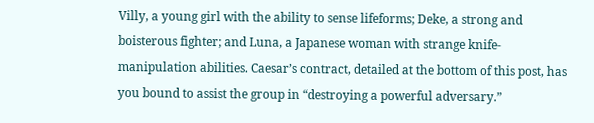Villy, a young girl with the ability to sense lifeforms; Deke, a strong and boisterous fighter; and Luna, a Japanese woman with strange knife-manipulation abilities. Caesar’s contract, detailed at the bottom of this post, has you bound to assist the group in “destroying a powerful adversary.”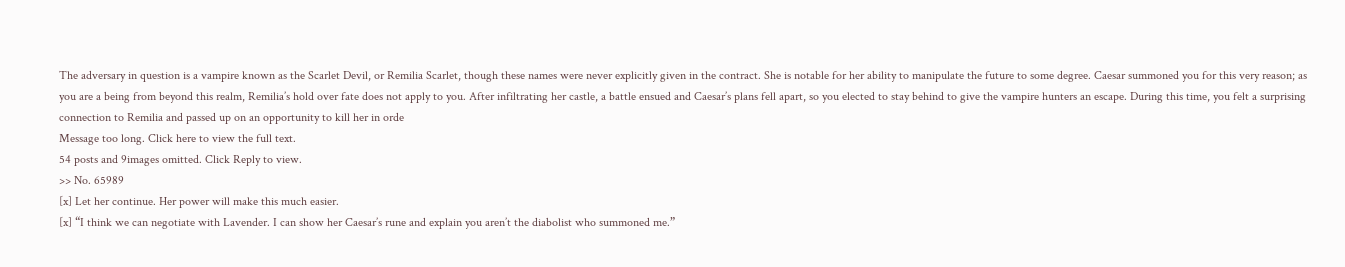The adversary in question is a vampire known as the Scarlet Devil, or Remilia Scarlet, though these names were never explicitly given in the contract. She is notable for her ability to manipulate the future to some degree. Caesar summoned you for this very reason; as you are a being from beyond this realm, Remilia’s hold over fate does not apply to you. After infiltrating her castle, a battle ensued and Caesar’s plans fell apart, so you elected to stay behind to give the vampire hunters an escape. During this time, you felt a surprising connection to Remilia and passed up on an opportunity to kill her in orde
Message too long. Click here to view the full text.
54 posts and 9images omitted. Click Reply to view.
>> No. 65989
[x] Let her continue. Her power will make this much easier.
[x] “I think we can negotiate with Lavender. I can show her Caesar’s rune and explain you aren’t the diabolist who summoned me.”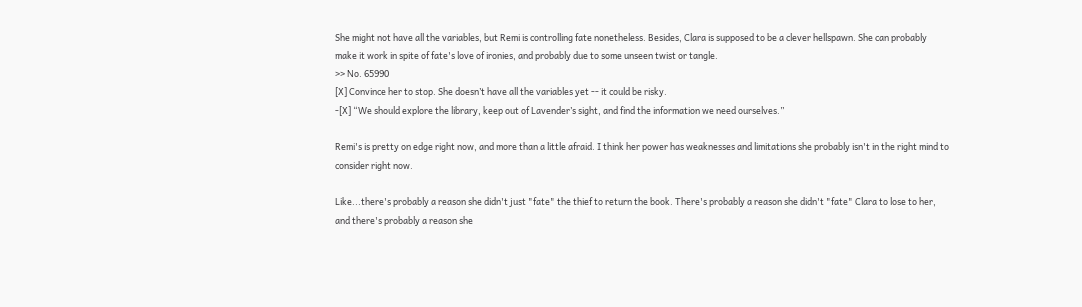She might not have all the variables, but Remi is controlling fate nonetheless. Besides, Clara is supposed to be a clever hellspawn. She can probably make it work in spite of fate's love of ironies, and probably due to some unseen twist or tangle.
>> No. 65990
[X] Convince her to stop. She doesn’t have all the variables yet -- it could be risky.
-[X] “We should explore the library, keep out of Lavender’s sight, and find the information we need ourselves.”

Remi's is pretty on edge right now, and more than a little afraid. I think her power has weaknesses and limitations she probably isn't in the right mind to consider right now.

Like...there's probably a reason she didn't just "fate" the thief to return the book. There's probably a reason she didn't "fate" Clara to lose to her, and there's probably a reason she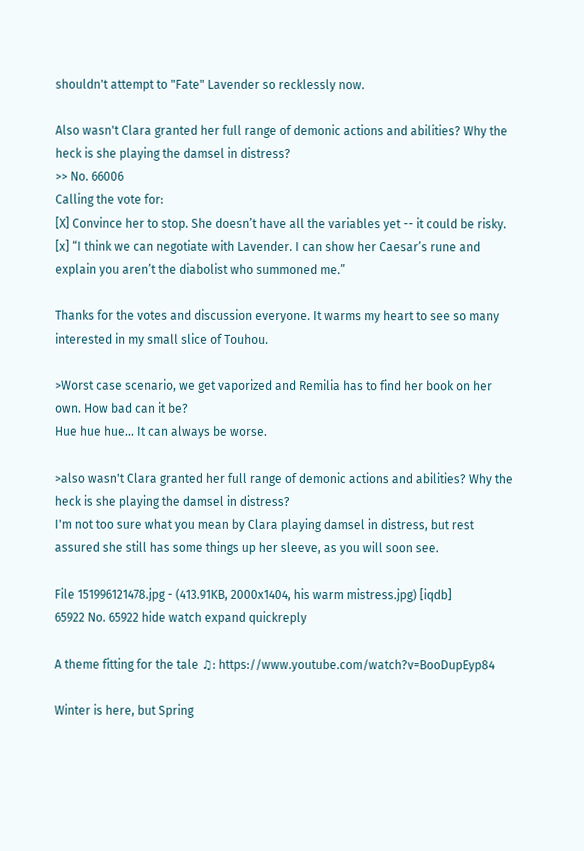shouldn't attempt to "Fate" Lavender so recklessly now.

Also wasn't Clara granted her full range of demonic actions and abilities? Why the heck is she playing the damsel in distress?
>> No. 66006
Calling the vote for:
[X] Convince her to stop. She doesn’t have all the variables yet -- it could be risky.
[x] “I think we can negotiate with Lavender. I can show her Caesar’s rune and explain you aren’t the diabolist who summoned me.”

Thanks for the votes and discussion everyone. It warms my heart to see so many interested in my small slice of Touhou.

>Worst case scenario, we get vaporized and Remilia has to find her book on her own. How bad can it be?
Hue hue hue... It can always be worse.

>also wasn't Clara granted her full range of demonic actions and abilities? Why the heck is she playing the damsel in distress?
I'm not too sure what you mean by Clara playing damsel in distress, but rest assured she still has some things up her sleeve, as you will soon see.

File 151996121478.jpg - (413.91KB, 2000x1404, his warm mistress.jpg) [iqdb]
65922 No. 65922 hide watch expand quickreply

A theme fitting for the tale ♫: https://www.youtube.com/watch?v=BooDupEyp84

Winter is here, but Spring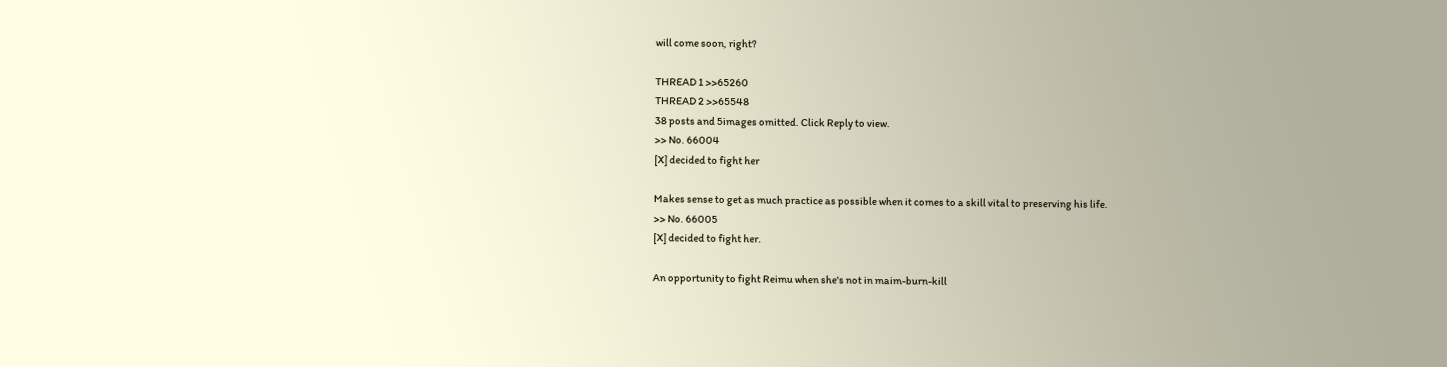will come soon, right?

THREAD 1 >>65260
THREAD 2 >>65548
38 posts and 5images omitted. Click Reply to view.
>> No. 66004
[X] decided to fight her

Makes sense to get as much practice as possible when it comes to a skill vital to preserving his life.
>> No. 66005
[X] decided to fight her.

An opportunity to fight Reimu when she's not in maim-burn-kill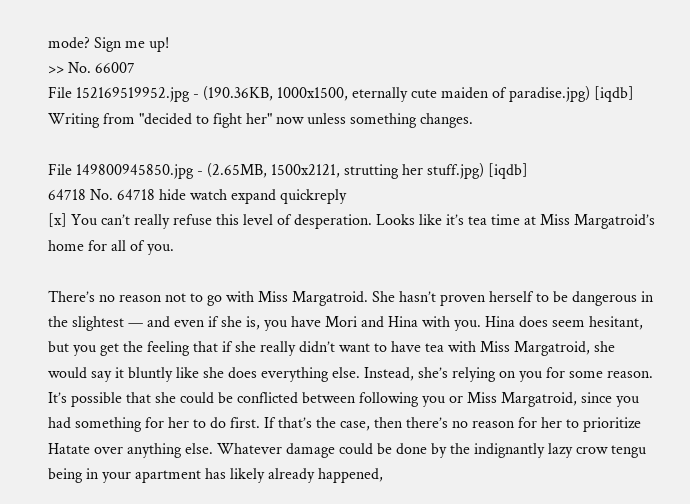mode? Sign me up!
>> No. 66007
File 152169519952.jpg - (190.36KB, 1000x1500, eternally cute maiden of paradise.jpg) [iqdb]
Writing from "decided to fight her" now unless something changes.

File 149800945850.jpg - (2.65MB, 1500x2121, strutting her stuff.jpg) [iqdb]
64718 No. 64718 hide watch expand quickreply
[x] You can’t really refuse this level of desperation. Looks like it’s tea time at Miss Margatroid’s home for all of you.

There’s no reason not to go with Miss Margatroid. She hasn’t proven herself to be dangerous in the slightest — and even if she is, you have Mori and Hina with you. Hina does seem hesitant, but you get the feeling that if she really didn’t want to have tea with Miss Margatroid, she would say it bluntly like she does everything else. Instead, she’s relying on you for some reason. It’s possible that she could be conflicted between following you or Miss Margatroid, since you had something for her to do first. If that’s the case, then there’s no reason for her to prioritize Hatate over anything else. Whatever damage could be done by the indignantly lazy crow tengu being in your apartment has likely already happened,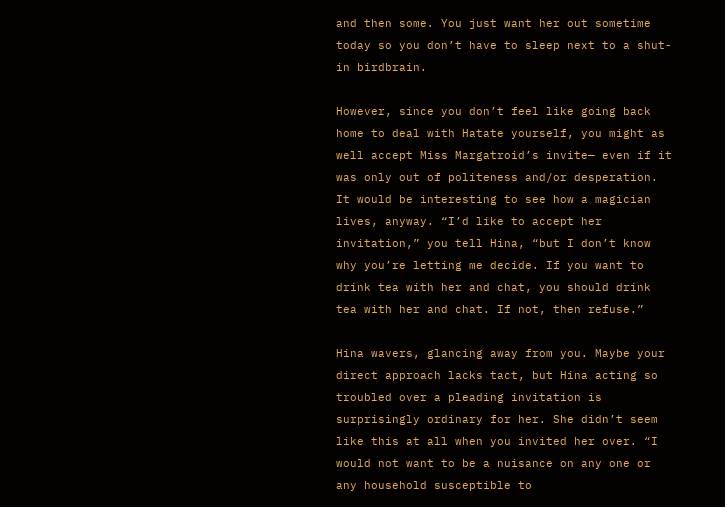and then some. You just want her out sometime today so you don’t have to sleep next to a shut-in birdbrain.

However, since you don’t feel like going back home to deal with Hatate yourself, you might as well accept Miss Margatroid’s invite— even if it was only out of politeness and/or desperation. It would be interesting to see how a magician lives, anyway. “I’d like to accept her invitation,” you tell Hina, “but I don’t know why you’re letting me decide. If you want to drink tea with her and chat, you should drink tea with her and chat. If not, then refuse.”

Hina wavers, glancing away from you. Maybe your direct approach lacks tact, but Hina acting so troubled over a pleading invitation is surprisingly ordinary for her. She didn’t seem like this at all when you invited her over. “I would not want to be a nuisance on any one or any household susceptible to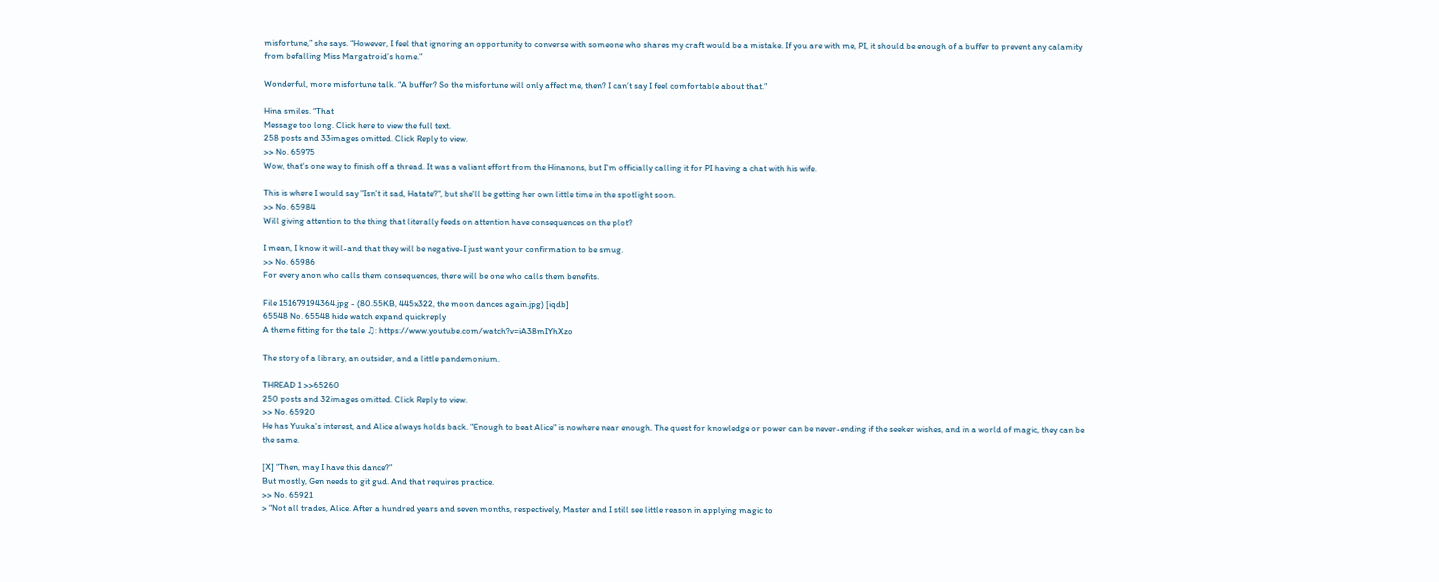misfortune,” she says. “However, I feel that ignoring an opportunity to converse with someone who shares my craft would be a mistake. If you are with me, PI, it should be enough of a buffer to prevent any calamity from befalling Miss Margatroid’s home.”

Wonderful, more misfortune talk. “A buffer? So the misfortune will only affect me, then? I can’t say I feel comfortable about that.”

Hina smiles. “That
Message too long. Click here to view the full text.
258 posts and 33images omitted. Click Reply to view.
>> No. 65975
Wow, that's one way to finish off a thread. It was a valiant effort from the Hinanons, but I'm officially calling it for PI having a chat with his wife.

This is where I would say "Isn't it sad, Hatate?", but she'll be getting her own little time in the spotlight soon.
>> No. 65984
Will giving attention to the thing that literally feeds on attention have consequences on the plot?

I mean, I know it will-and that they will be negative-I just want your confirmation to be smug.
>> No. 65986
For every anon who calls them consequences, there will be one who calls them benefits.

File 151679194364.jpg - (80.55KB, 445x322, the moon dances again.jpg) [iqdb]
65548 No. 65548 hide watch expand quickreply
A theme fitting for the tale ♫: https://www.youtube.com/watch?v=iA38mIYhXzo

The story of a library, an outsider, and a little pandemonium.

THREAD 1 >>65260
250 posts and 32images omitted. Click Reply to view.
>> No. 65920
He has Yuuka's interest, and Alice always holds back. "Enough to beat Alice" is nowhere near enough. The quest for knowledge or power can be never-ending if the seeker wishes, and in a world of magic, they can be the same.

[X] “Then, may I have this dance?”
But mostly, Gen needs to git gud. And that requires practice.
>> No. 65921
> “Not all trades, Alice. After a hundred years and seven months, respectively, Master and I still see little reason in applying magic to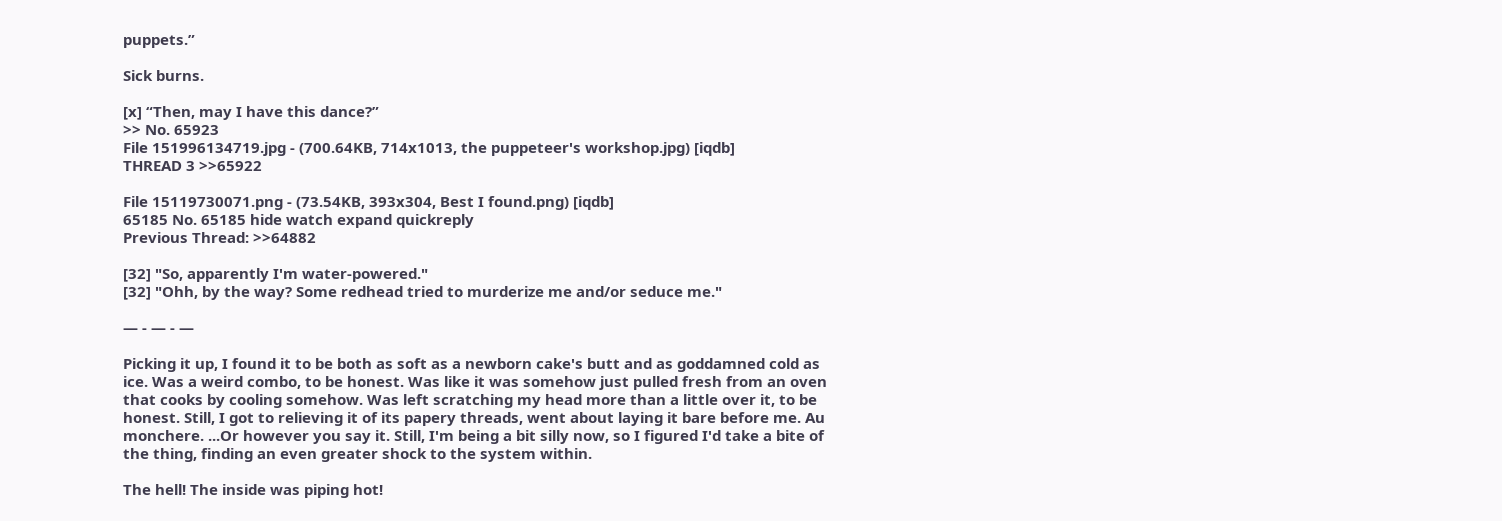puppets.”

Sick burns.

[x] “Then, may I have this dance?”
>> No. 65923
File 151996134719.jpg - (700.64KB, 714x1013, the puppeteer's workshop.jpg) [iqdb]
THREAD 3 >>65922

File 15119730071.png - (73.54KB, 393x304, Best I found.png) [iqdb]
65185 No. 65185 hide watch expand quickreply
Previous Thread: >>64882

[32] "So, apparently I'm water-powered."
[32] "Ohh, by the way? Some redhead tried to murderize me and/or seduce me."

— - — - —

Picking it up, I found it to be both as soft as a newborn cake's butt and as goddamned cold as ice. Was a weird combo, to be honest. Was like it was somehow just pulled fresh from an oven that cooks by cooling somehow. Was left scratching my head more than a little over it, to be honest. Still, I got to relieving it of its papery threads, went about laying it bare before me. Au monchere. ...Or however you say it. Still, I'm being a bit silly now, so I figured I'd take a bite of the thing, finding an even greater shock to the system within.

The hell! The inside was piping hot!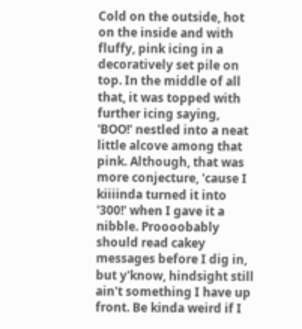Cold on the outside, hot on the inside and with fluffy, pink icing in a decoratively set pile on top. In the middle of all that, it was topped with further icing saying, 'BOO!' nestled into a neat little alcove among that pink. Although, that was more conjecture, 'cause I kiiiinda turned it into '300!' when I gave it a nibble. Proooobably should read cakey messages before I dig in, but y'know, hindsight still ain't something I have up front. Be kinda weird if I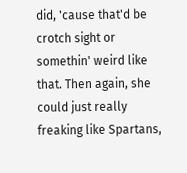did, 'cause that'd be crotch sight or somethin' weird like that. Then again, she could just really freaking like Spartans,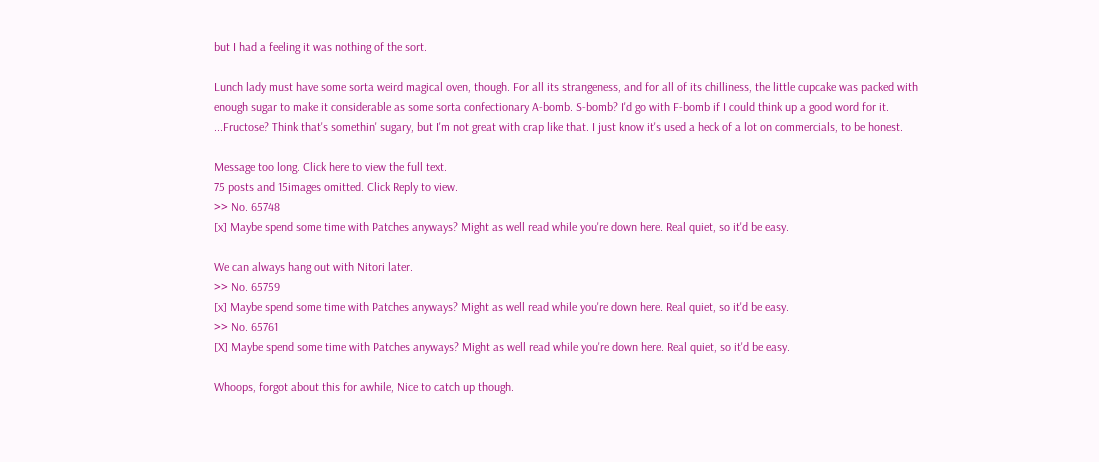but I had a feeling it was nothing of the sort.

Lunch lady must have some sorta weird magical oven, though. For all its strangeness, and for all of its chilliness, the little cupcake was packed with enough sugar to make it considerable as some sorta confectionary A-bomb. S-bomb? I'd go with F-bomb if I could think up a good word for it. ...Fructose? Think that's somethin' sugary, but I'm not great with crap like that. I just know it's used a heck of a lot on commercials, to be honest.

Message too long. Click here to view the full text.
75 posts and 15images omitted. Click Reply to view.
>> No. 65748
[x] Maybe spend some time with Patches anyways? Might as well read while you're down here. Real quiet, so it'd be easy.

We can always hang out with Nitori later.
>> No. 65759
[x] Maybe spend some time with Patches anyways? Might as well read while you're down here. Real quiet, so it'd be easy.
>> No. 65761
[X] Maybe spend some time with Patches anyways? Might as well read while you're down here. Real quiet, so it'd be easy.

Whoops, forgot about this for awhile, Nice to catch up though.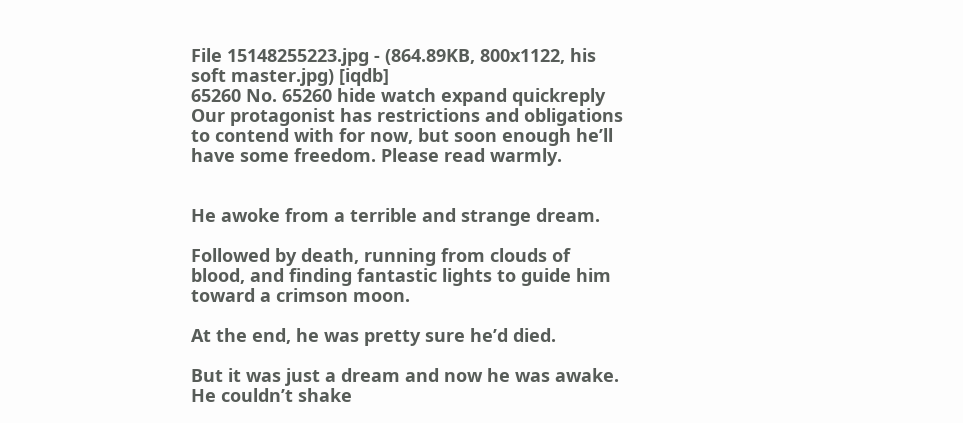File 15148255223.jpg - (864.89KB, 800x1122, his soft master.jpg) [iqdb]
65260 No. 65260 hide watch expand quickreply
Our protagonist has restrictions and obligations to contend with for now, but soon enough he’ll have some freedom. Please read warmly.


He awoke from a terrible and strange dream.

Followed by death, running from clouds of blood, and finding fantastic lights to guide him toward a crimson moon.

At the end, he was pretty sure he’d died.

But it was just a dream and now he was awake. He couldn’t shake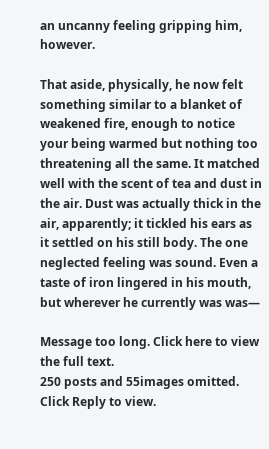an uncanny feeling gripping him, however.

That aside, physically, he now felt something similar to a blanket of weakened fire, enough to notice your being warmed but nothing too threatening all the same. It matched well with the scent of tea and dust in the air. Dust was actually thick in the air, apparently; it tickled his ears as it settled on his still body. The one neglected feeling was sound. Even a taste of iron lingered in his mouth, but wherever he currently was was—

Message too long. Click here to view the full text.
250 posts and 55images omitted. Click Reply to view.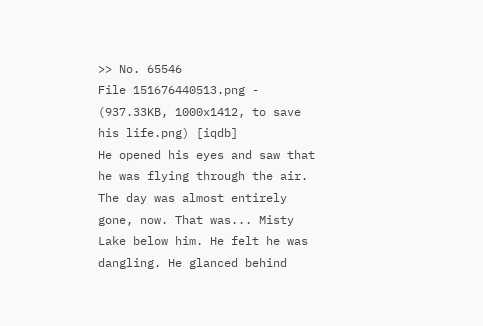>> No. 65546
File 151676440513.png - (937.33KB, 1000x1412, to save his life.png) [iqdb]
He opened his eyes and saw that he was flying through the air. The day was almost entirely gone, now. That was... Misty Lake below him. He felt he was dangling. He glanced behind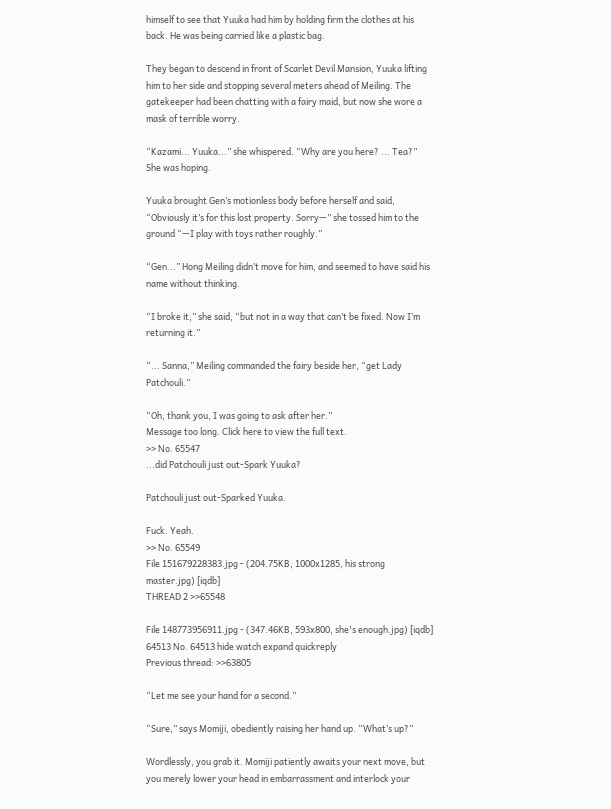himself to see that Yuuka had him by holding firm the clothes at his back. He was being carried like a plastic bag.

They began to descend in front of Scarlet Devil Mansion, Yuuka lifting him to her side and stopping several meters ahead of Meiling. The gatekeeper had been chatting with a fairy maid, but now she wore a mask of terrible worry.

“Kazami... Yuuka...” she whispered. “Why are you here? ... Tea?” She was hoping.

Yuuka brought Gen’s motionless body before herself and said, “Obviously it’s for this lost property. Sorry—” she tossed him to the ground “—I play with toys rather roughly.”

“Gen...” Hong Meiling didn’t move for him, and seemed to have said his name without thinking.

“I broke it,” she said, “but not in a way that can’t be fixed. Now I’m returning it.”

“... Sanna,” Meiling commanded the fairy beside her, “get Lady Patchouli.”

“Oh, thank you, I was going to ask after her.”
Message too long. Click here to view the full text.
>> No. 65547
...did Patchouli just out-Spark Yuuka?

Patchouli just out-Sparked Yuuka.

Fuck. Yeah.
>> No. 65549
File 151679228383.jpg - (204.75KB, 1000x1285, his strong master.jpg) [iqdb]
THREAD 2 >>65548

File 148773956911.jpg - (347.46KB, 593x800, she's enough.jpg) [iqdb]
64513 No. 64513 hide watch expand quickreply
Previous thread: >>63805

“Let me see your hand for a second.”

“Sure,” says Momiji, obediently raising her hand up. “What’s up?”

Wordlessly, you grab it. Momiji patiently awaits your next move, but you merely lower your head in embarrassment and interlock your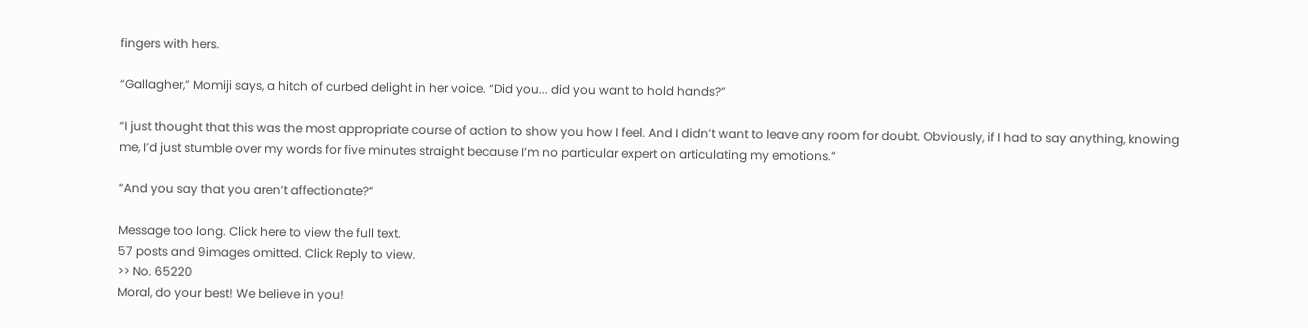fingers with hers.

“Gallagher,” Momiji says, a hitch of curbed delight in her voice. “Did you... did you want to hold hands?”

“I just thought that this was the most appropriate course of action to show you how I feel. And I didn’t want to leave any room for doubt. Obviously, if I had to say anything, knowing me, I’d just stumble over my words for five minutes straight because I’m no particular expert on articulating my emotions.”

“And you say that you aren’t affectionate?”

Message too long. Click here to view the full text.
57 posts and 9images omitted. Click Reply to view.
>> No. 65220
Moral, do your best! We believe in you!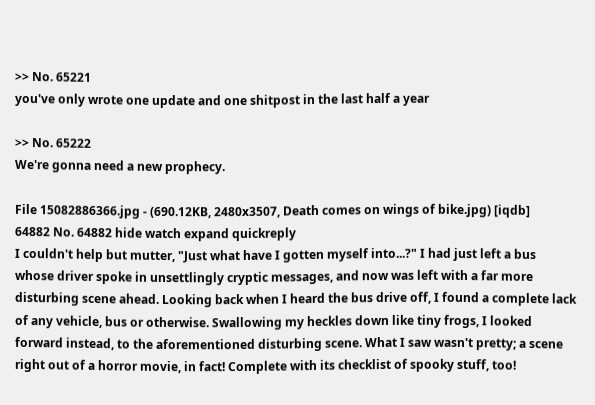>> No. 65221
you've only wrote one update and one shitpost in the last half a year

>> No. 65222
We're gonna need a new prophecy.

File 15082886366.jpg - (690.12KB, 2480x3507, Death comes on wings of bike.jpg) [iqdb]
64882 No. 64882 hide watch expand quickreply
I couldn't help but mutter, "Just what have I gotten myself into...?" I had just left a bus whose driver spoke in unsettlingly cryptic messages, and now was left with a far more disturbing scene ahead. Looking back when I heard the bus drive off, I found a complete lack of any vehicle, bus or otherwise. Swallowing my heckles down like tiny frogs, I looked forward instead, to the aforementioned disturbing scene. What I saw wasn't pretty; a scene right out of a horror movie, in fact! Complete with its checklist of spooky stuff, too!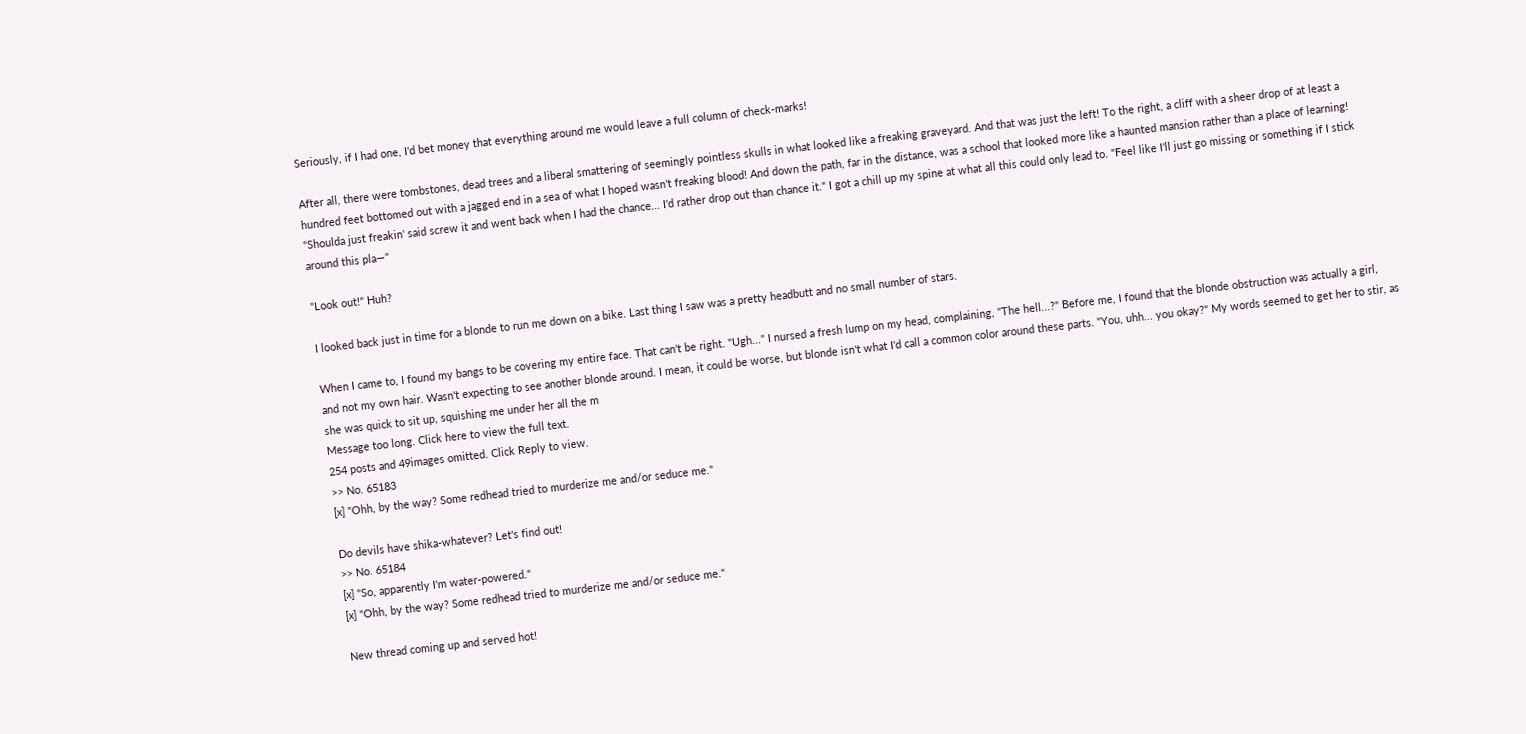Seriously, if I had one, I'd bet money that everything around me would leave a full column of check-marks!

After all, there were tombstones, dead trees and a liberal smattering of seemingly pointless skulls in what looked like a freaking graveyard. And that was just the left! To the right, a cliff with a sheer drop of at least a hundred feet bottomed out with a jagged end in a sea of what I hoped wasn't freaking blood! And down the path, far in the distance, was a school that looked more like a haunted mansion rather than a place of learning! "Shoulda just freakin' said screw it and went back when I had the chance... I'd rather drop out than chance it." I got a chill up my spine at what all this could only lead to. "Feel like I'll just go missing or something if I stick around this pla—"

"Look out!" Huh?

I looked back just in time for a blonde to run me down on a bike. Last thing I saw was a pretty headbutt and no small number of stars.

When I came to, I found my bangs to be covering my entire face. That can't be right. "Ugh..." I nursed a fresh lump on my head, complaining, "The hell...?" Before me, I found that the blonde obstruction was actually a girl, and not my own hair. Wasn't expecting to see another blonde around. I mean, it could be worse, but blonde isn't what I'd call a common color around these parts. "You, uhh... you okay?" My words seemed to get her to stir, as she was quick to sit up, squishing me under her all the m
Message too long. Click here to view the full text.
254 posts and 49images omitted. Click Reply to view.
>> No. 65183
[x] "Ohh, by the way? Some redhead tried to murderize me and/or seduce me."

Do devils have shika-whatever? Let's find out!
>> No. 65184
[x] "So, apparently I'm water-powered."
[x] "Ohh, by the way? Some redhead tried to murderize me and/or seduce me."

New thread coming up and served hot!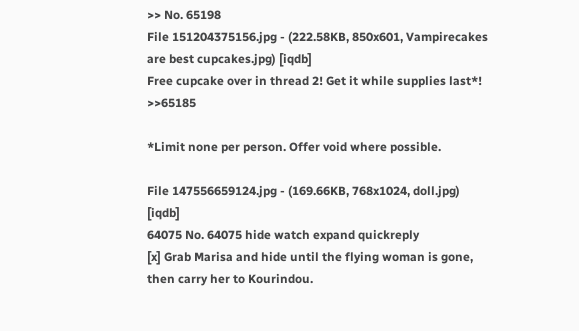>> No. 65198
File 151204375156.jpg - (222.58KB, 850x601, Vampirecakes are best cupcakes.jpg) [iqdb]
Free cupcake over in thread 2! Get it while supplies last*! >>65185

*Limit none per person. Offer void where possible.

File 147556659124.jpg - (169.66KB, 768x1024, doll.jpg) [iqdb]
64075 No. 64075 hide watch expand quickreply
[x] Grab Marisa and hide until the flying woman is gone, then carry her to Kourindou.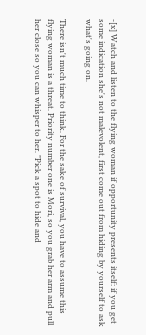-[x] Watch and listen to the flying woman if opportunity presents itself: if you get some indication she's not malevolent, first come out from hiding by yourself to ask what's going on.

There isn't much time to think. For the sake of survival, you have to assume this flying woman is a threat. Priority number one is Mori, so you grab her arm and pull her close so you can whisper to her. "Pick a spot to hide and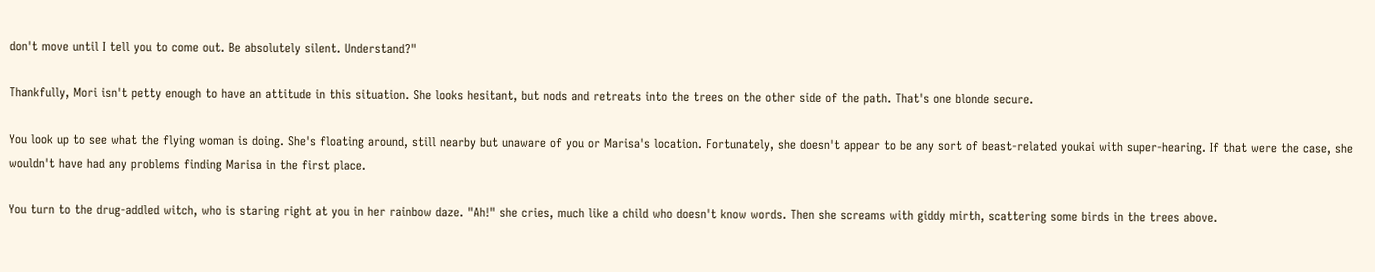don't move until I tell you to come out. Be absolutely silent. Understand?"

Thankfully, Mori isn't petty enough to have an attitude in this situation. She looks hesitant, but nods and retreats into the trees on the other side of the path. That's one blonde secure.

You look up to see what the flying woman is doing. She's floating around, still nearby but unaware of you or Marisa's location. Fortunately, she doesn't appear to be any sort of beast-related youkai with super-hearing. If that were the case, she wouldn't have had any problems finding Marisa in the first place.

You turn to the drug-addled witch, who is staring right at you in her rainbow daze. "Ah!" she cries, much like a child who doesn't know words. Then she screams with giddy mirth, scattering some birds in the trees above.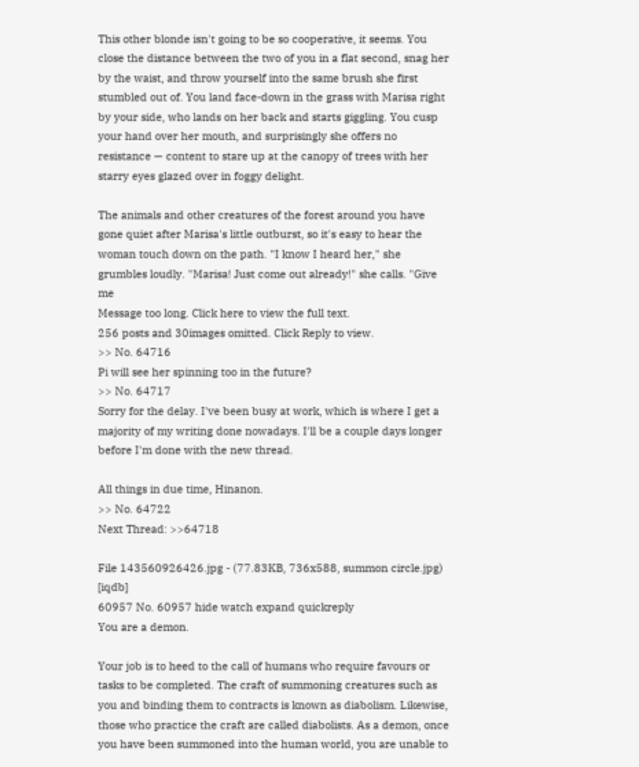This other blonde isn't going to be so cooperative, it seems. You close the distance between the two of you in a flat second, snag her by the waist, and throw yourself into the same brush she first stumbled out of. You land face-down in the grass with Marisa right by your side, who lands on her back and starts giggling. You cusp your hand over her mouth, and surprisingly she offers no resistance — content to stare up at the canopy of trees with her starry eyes glazed over in foggy delight.

The animals and other creatures of the forest around you have gone quiet after Marisa's little outburst, so it's easy to hear the woman touch down on the path. "I know I heard her," she grumbles loudly. "Marisa! Just come out already!" she calls. "Give me
Message too long. Click here to view the full text.
256 posts and 30images omitted. Click Reply to view.
>> No. 64716
Pi will see her spinning too in the future?
>> No. 64717
Sorry for the delay. I've been busy at work, which is where I get a majority of my writing done nowadays. I'll be a couple days longer before I'm done with the new thread.

All things in due time, Hinanon.
>> No. 64722
Next Thread: >>64718

File 143560926426.jpg - (77.83KB, 736x588, summon circle.jpg) [iqdb]
60957 No. 60957 hide watch expand quickreply
You are a demon.

Your job is to heed to the call of humans who require favours or tasks to be completed. The craft of summoning creatures such as you and binding them to contracts is known as diabolism. Likewise, those who practice the craft are called diabolists. As a demon, once you have been summoned into the human world, you are unable to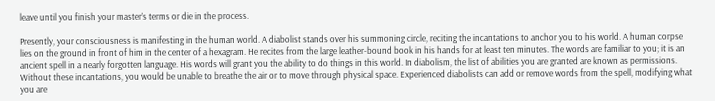leave until you finish your master’s terms or die in the process.

Presently, your consciousness is manifesting in the human world. A diabolist stands over his summoning circle, reciting the incantations to anchor you to his world. A human corpse lies on the ground in front of him in the center of a hexagram. He recites from the large leather-bound book in his hands for at least ten minutes. The words are familiar to you; it is an ancient spell in a nearly forgotten language. His words will grant you the ability to do things in this world. In diabolism, the list of abilities you are granted are known as permissions. Without these incantations, you would be unable to breathe the air or to move through physical space. Experienced diabolists can add or remove words from the spell, modifying what you are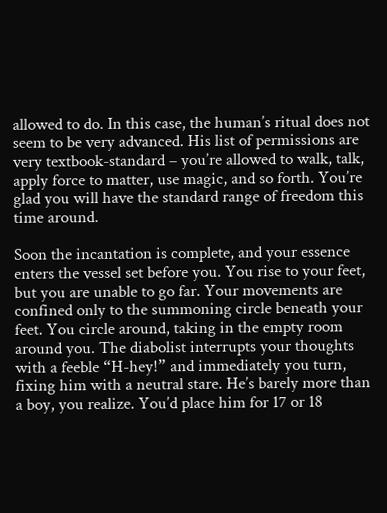allowed to do. In this case, the human’s ritual does not seem to be very advanced. His list of permissions are very textbook-standard – you’re allowed to walk, talk, apply force to matter, use magic, and so forth. You’re glad you will have the standard range of freedom this time around.

Soon the incantation is complete, and your essence enters the vessel set before you. You rise to your feet, but you are unable to go far. Your movements are confined only to the summoning circle beneath your feet. You circle around, taking in the empty room around you. The diabolist interrupts your thoughts with a feeble “H-hey!” and immediately you turn, fixing him with a neutral stare. He’s barely more than a boy, you realize. You’d place him for 17 or 18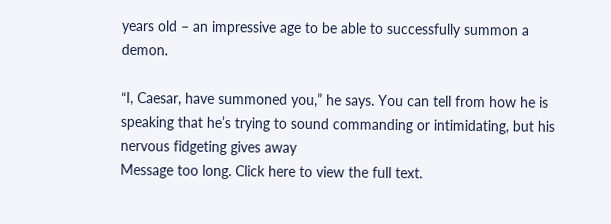years old – an impressive age to be able to successfully summon a demon.

“I, Caesar, have summoned you,” he says. You can tell from how he is speaking that he’s trying to sound commanding or intimidating, but his nervous fidgeting gives away
Message too long. Click here to view the full text.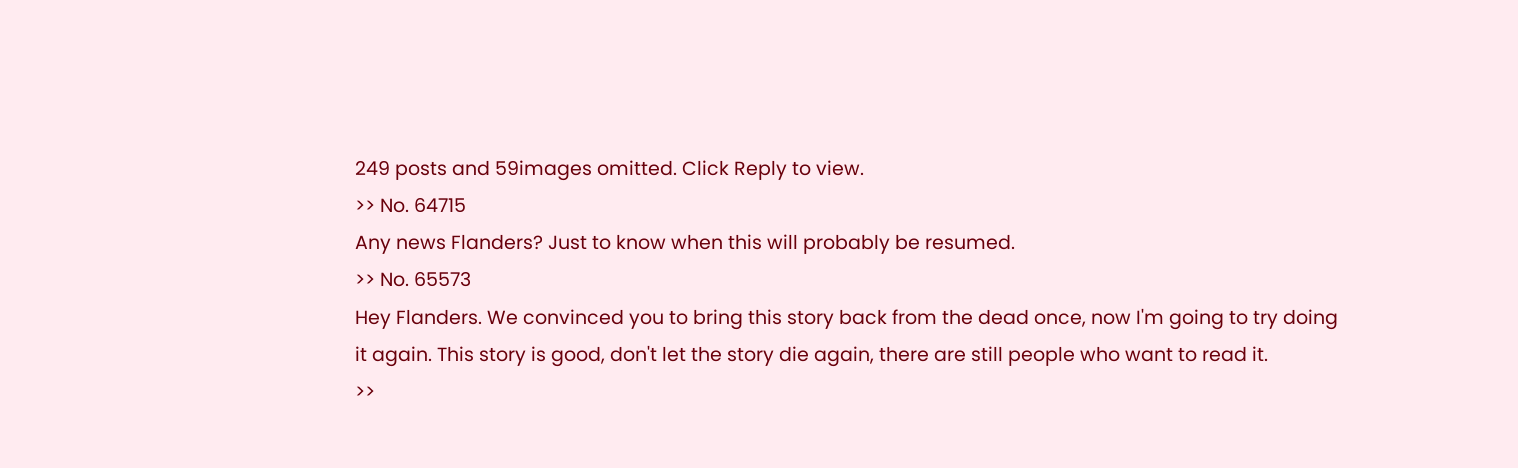249 posts and 59images omitted. Click Reply to view.
>> No. 64715
Any news Flanders? Just to know when this will probably be resumed.
>> No. 65573
Hey Flanders. We convinced you to bring this story back from the dead once, now I'm going to try doing it again. This story is good, don't let the story die again, there are still people who want to read it.
>>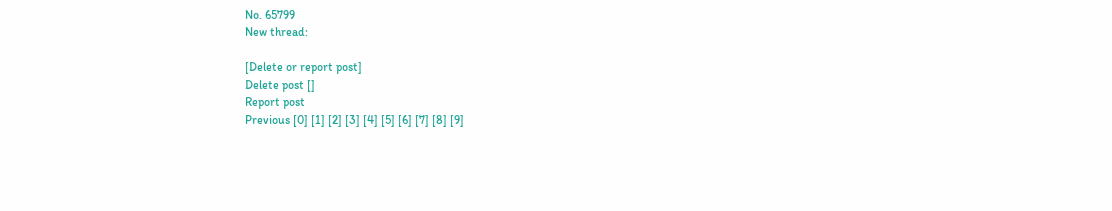No. 65799
New thread:

[Delete or report post]
Delete post []
Report post
Previous [0] [1] [2] [3] [4] [5] [6] [7] [8] [9]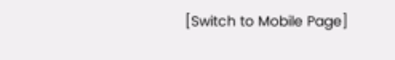[Switch to Mobile Page]